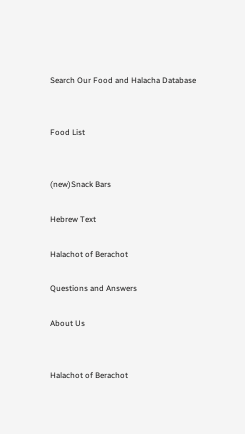Search Our Food and Halacha Database


Food List


(new)Snack Bars

Hebrew Text

Halachot of Berachot

Questions and Answers

About Us


Halachot of Berachot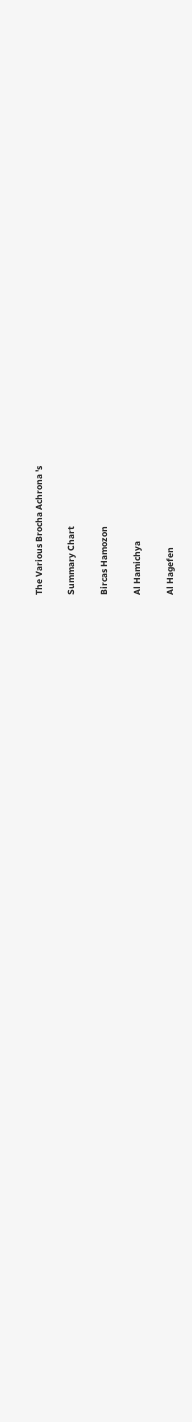The Various Brocha Achrona 's

Summary Chart

Bircas Hamozon

Al Hamichya

Al Hagefen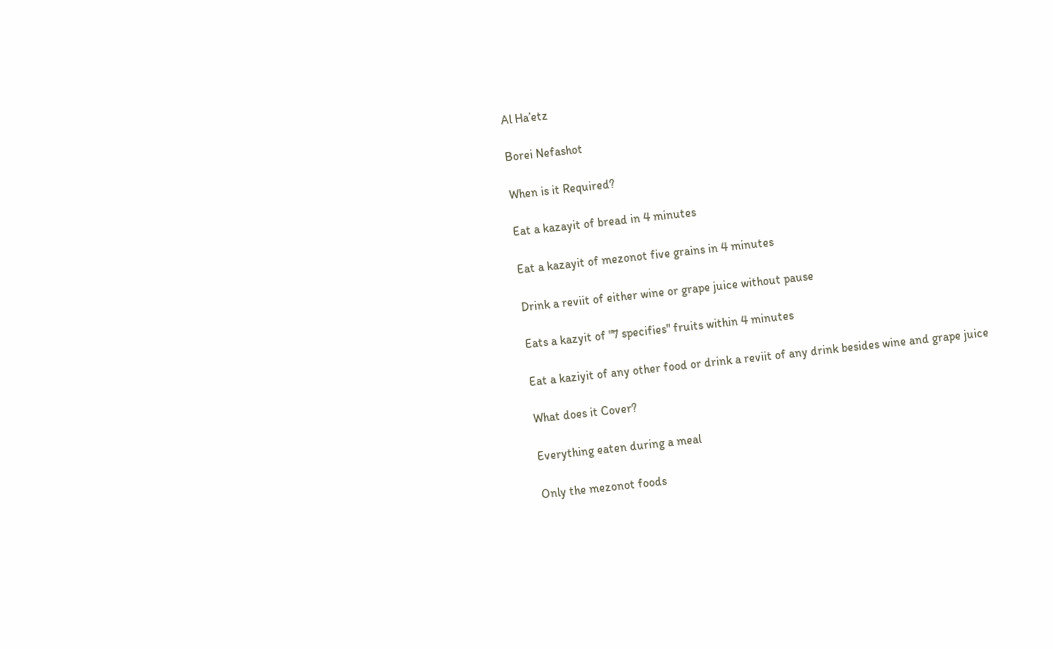Al Ha’etz

Borei Nefashot

When is it Required?

Eat a kazayit of bread in 4 minutes

Eat a kazayit of mezonot five grains in 4 minutes

Drink a reviit of either wine or grape juice without pause

Eats a kazyit of "7 specifies" fruits within 4 minutes

Eat a kaziyit of any other food or drink a reviit of any drink besides wine and grape juice

What does it Cover?

Everything eaten during a meal

Only the mezonot foods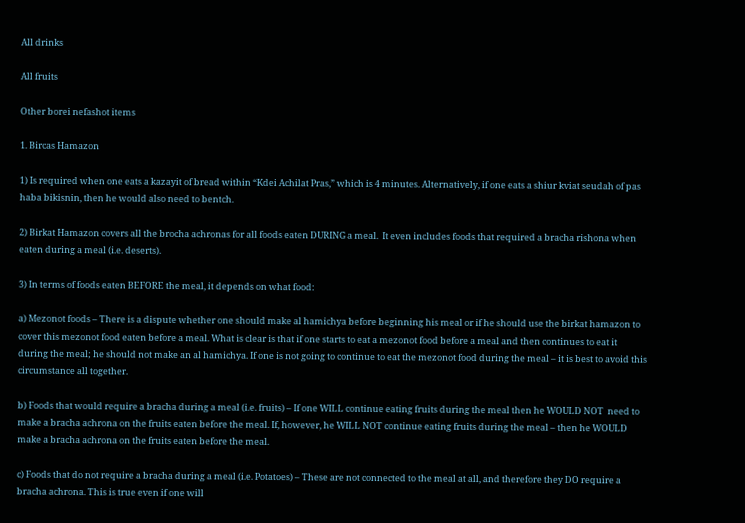All drinks

All fruits

Other borei nefashot items

1. Bircas Hamazon

1) Is required when one eats a kazayit of bread within “Kdei Achilat Pras,” which is 4 minutes. Alternatively, if one eats a shiur kviat seudah of pas haba bikisnin, then he would also need to bentch.

2) Birkat Hamazon covers all the brocha achronas for all foods eaten DURING a meal.  It even includes foods that required a bracha rishona when eaten during a meal (i.e. deserts).

3) In terms of foods eaten BEFORE the meal, it depends on what food:

a) Mezonot foods – There is a dispute whether one should make al hamichya before beginning his meal or if he should use the birkat hamazon to cover this mezonot food eaten before a meal. What is clear is that if one starts to eat a mezonot food before a meal and then continues to eat it during the meal; he should not make an al hamichya. If one is not going to continue to eat the mezonot food during the meal – it is best to avoid this circumstance all together.

b) Foods that would require a bracha during a meal (i.e. fruits) – If one WILL continue eating fruits during the meal then he WOULD NOT  need to make a bracha achrona on the fruits eaten before the meal. If, however, he WILL NOT continue eating fruits during the meal – then he WOULD make a bracha achrona on the fruits eaten before the meal.

c) Foods that do not require a bracha during a meal (i.e. Potatoes) – These are not connected to the meal at all, and therefore they DO require a bracha achrona. This is true even if one will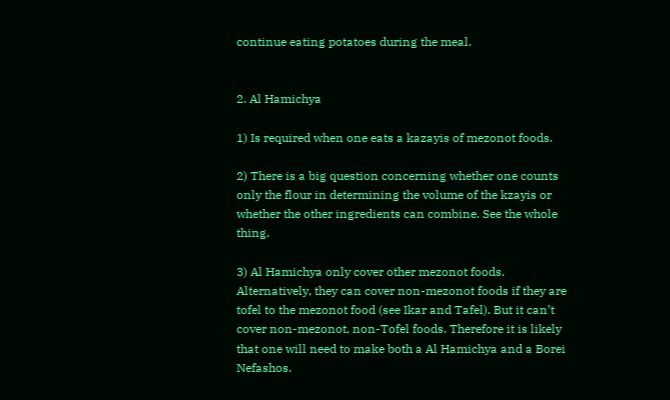continue eating potatoes during the meal.


2. Al Hamichya

1) Is required when one eats a kazayis of mezonot foods.

2) There is a big question concerning whether one counts only the flour in determining the volume of the kzayis or whether the other ingredients can combine. See the whole thing.

3) Al Hamichya only cover other mezonot foods. Alternatively, they can cover non-mezonot foods if they are tofel to the mezonot food (see Ikar and Tafel). But it can’t cover non-mezonot, non-Tofel foods. Therefore it is likely that one will need to make both a Al Hamichya and a Borei Nefashos.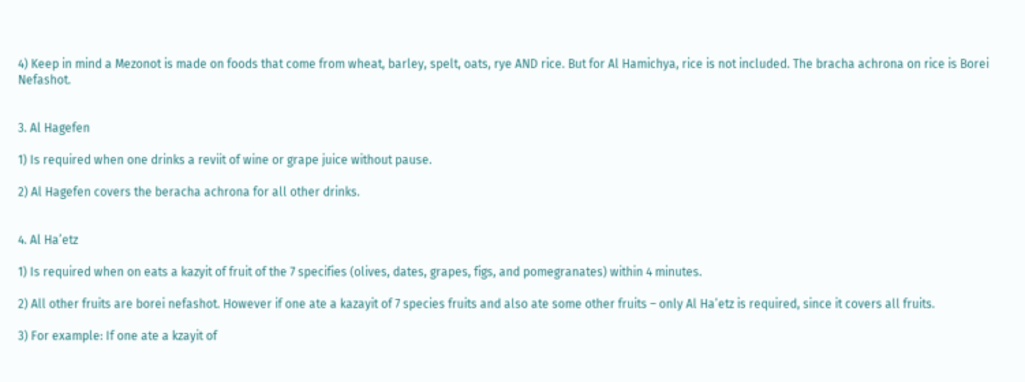4) Keep in mind a Mezonot is made on foods that come from wheat, barley, spelt, oats, rye AND rice. But for Al Hamichya, rice is not included. The bracha achrona on rice is Borei Nefashot.


3. Al Hagefen

1) Is required when one drinks a reviit of wine or grape juice without pause.

2) Al Hagefen covers the beracha achrona for all other drinks.


4. Al Ha’etz

1) Is required when on eats a kazyit of fruit of the 7 specifies (olives, dates, grapes, figs, and pomegranates) within 4 minutes.

2) All other fruits are borei nefashot. However if one ate a kazayit of 7 species fruits and also ate some other fruits – only Al Ha’etz is required, since it covers all fruits.

3) For example: If one ate a kzayit of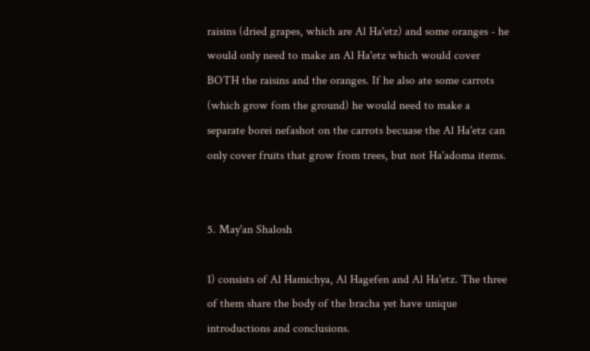raisins (dried grapes, which are Al Ha'etz) and some oranges - he would only need to make an Al Ha'etz which would cover BOTH the raisins and the oranges. If he also ate some carrots (which grow fom the ground) he would need to make a separate borei nefashot on the carrots becuase the Al Ha'etz can only cover fruits that grow from trees, but not Ha'adoma items.


5. May'an Shalosh

1) consists of Al Hamichya, Al Hagefen and Al Ha'etz. The three of them share the body of the bracha yet have unique introductions and conclusions.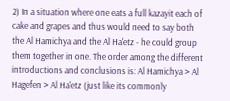2) In a situation where one eats a full kazayit each of cake and grapes and thus would need to say both the Al Hamichya and the Al Ha'etz - he could group them together in one. The order among the different introductions and conclusions is: Al Hamichya > Al Hagefen > Al Ha'etz (just like its commonly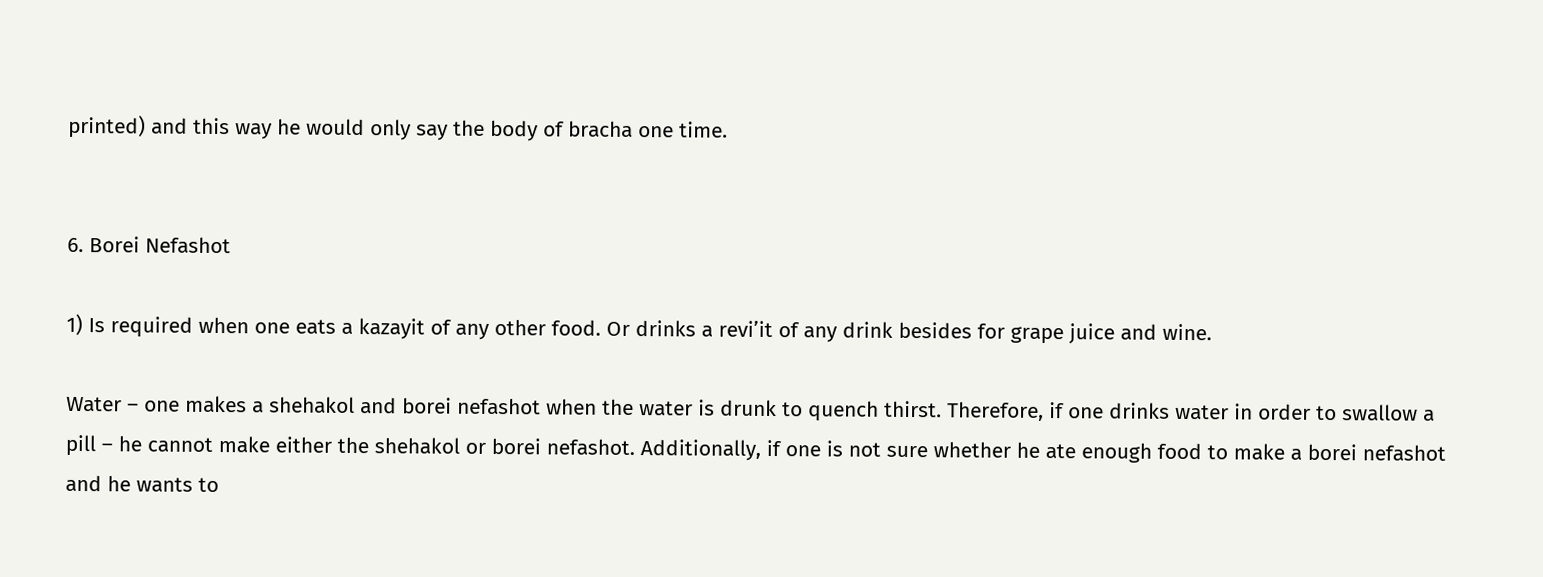printed) and this way he would only say the body of bracha one time.


6. Borei Nefashot

1) Is required when one eats a kazayit of any other food. Or drinks a revi’it of any drink besides for grape juice and wine.

Water – one makes a shehakol and borei nefashot when the water is drunk to quench thirst. Therefore, if one drinks water in order to swallow a pill – he cannot make either the shehakol or borei nefashot. Additionally, if one is not sure whether he ate enough food to make a borei nefashot and he wants to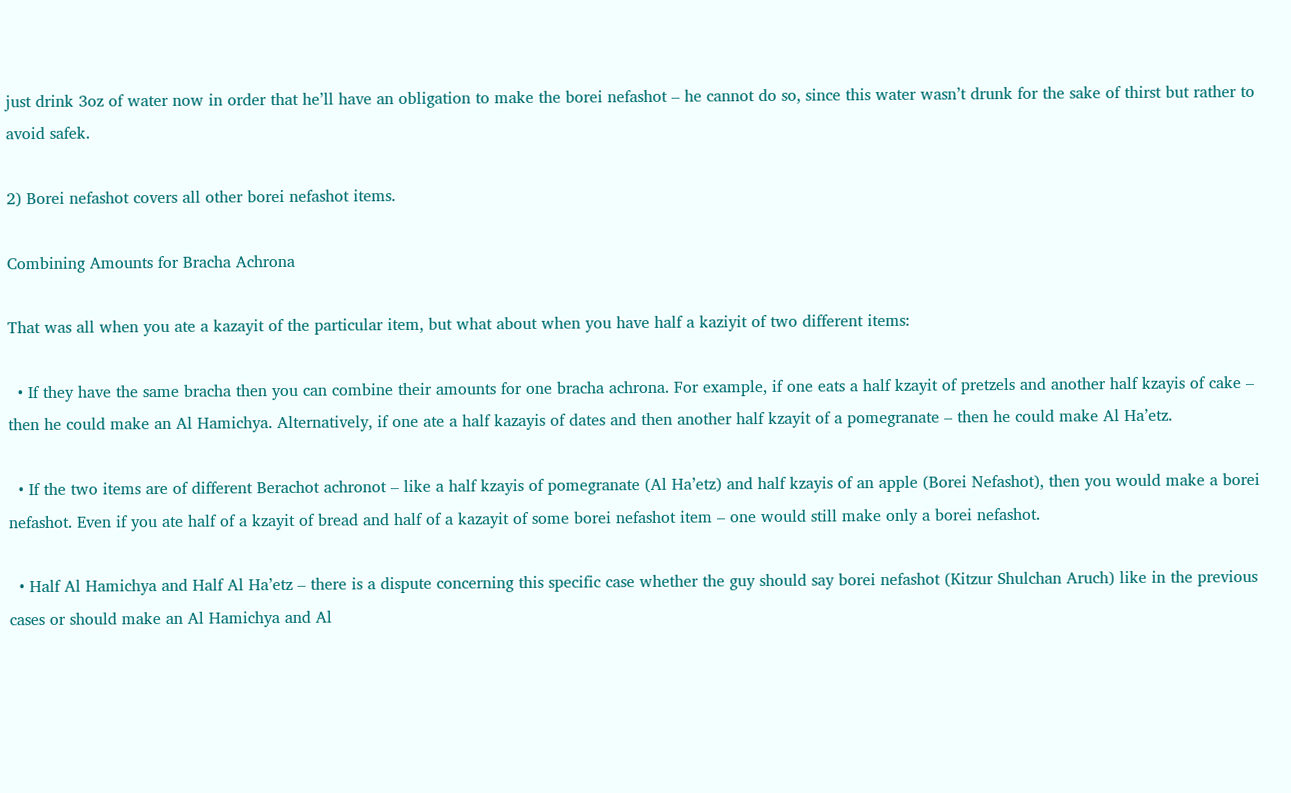just drink 3oz of water now in order that he’ll have an obligation to make the borei nefashot – he cannot do so, since this water wasn’t drunk for the sake of thirst but rather to avoid safek.

2) Borei nefashot covers all other borei nefashot items.

Combining Amounts for Bracha Achrona

That was all when you ate a kazayit of the particular item, but what about when you have half a kaziyit of two different items:

  • If they have the same bracha then you can combine their amounts for one bracha achrona. For example, if one eats a half kzayit of pretzels and another half kzayis of cake – then he could make an Al Hamichya. Alternatively, if one ate a half kazayis of dates and then another half kzayit of a pomegranate – then he could make Al Ha’etz.

  • If the two items are of different Berachot achronot – like a half kzayis of pomegranate (Al Ha’etz) and half kzayis of an apple (Borei Nefashot), then you would make a borei nefashot. Even if you ate half of a kzayit of bread and half of a kazayit of some borei nefashot item – one would still make only a borei nefashot.

  • Half Al Hamichya and Half Al Ha’etz – there is a dispute concerning this specific case whether the guy should say borei nefashot (Kitzur Shulchan Aruch) like in the previous cases or should make an Al Hamichya and Al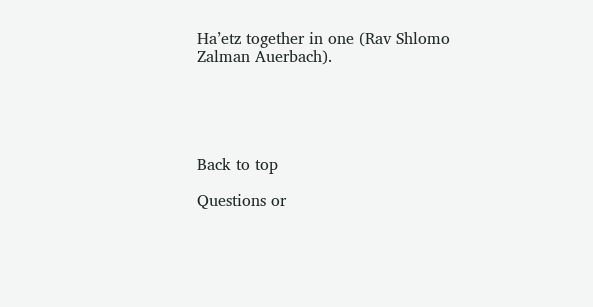Ha’etz together in one (Rav Shlomo Zalman Auerbach).





Back to top

Questions or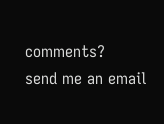comments?
send me an email